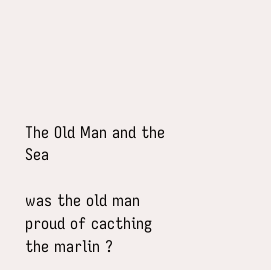The Old Man and the Sea

was the old man proud of cacthing the marlin ?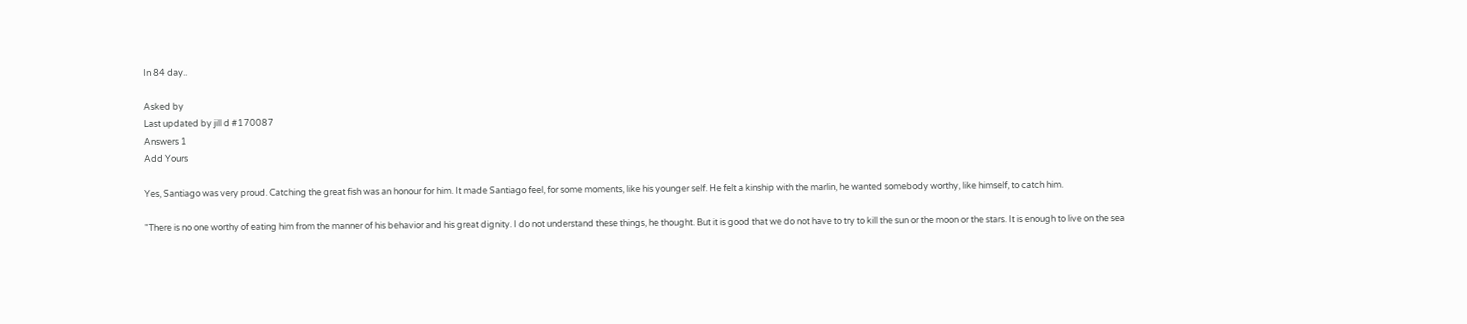In 84 day..

Asked by
Last updated by jill d #170087
Answers 1
Add Yours

Yes, Santiago was very proud. Catching the great fish was an honour for him. It made Santiago feel, for some moments, like his younger self. He felt a kinship with the marlin, he wanted somebody worthy, like himself, to catch him.

"There is no one worthy of eating him from the manner of his behavior and his great dignity. I do not understand these things, he thought. But it is good that we do not have to try to kill the sun or the moon or the stars. It is enough to live on the sea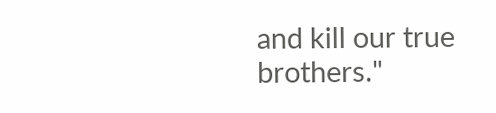and kill our true brothers."